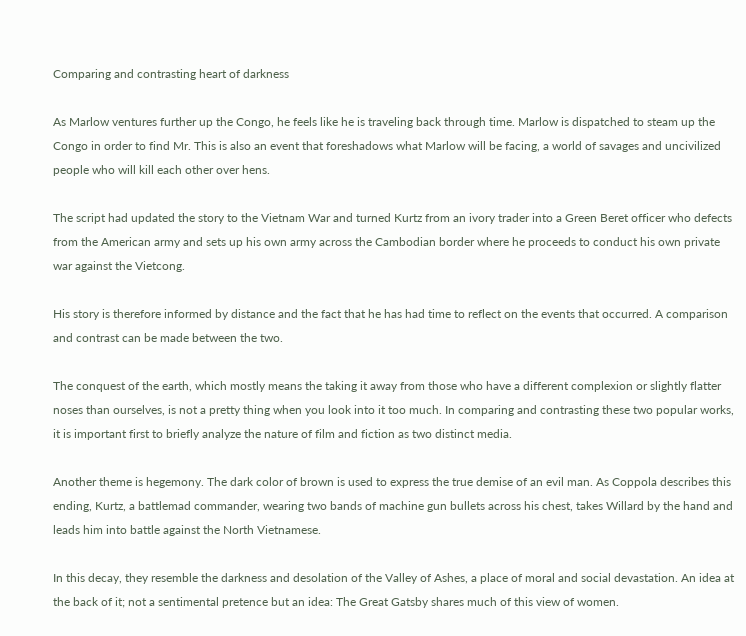Comparing and contrasting heart of darkness

As Marlow ventures further up the Congo, he feels like he is traveling back through time. Marlow is dispatched to steam up the Congo in order to find Mr. This is also an event that foreshadows what Marlow will be facing, a world of savages and uncivilized people who will kill each other over hens.

The script had updated the story to the Vietnam War and turned Kurtz from an ivory trader into a Green Beret officer who defects from the American army and sets up his own army across the Cambodian border where he proceeds to conduct his own private war against the Vietcong.

His story is therefore informed by distance and the fact that he has had time to reflect on the events that occurred. A comparison and contrast can be made between the two.

The conquest of the earth, which mostly means the taking it away from those who have a different complexion or slightly flatter noses than ourselves, is not a pretty thing when you look into it too much. In comparing and contrasting these two popular works, it is important first to briefly analyze the nature of film and fiction as two distinct media.

Another theme is hegemony. The dark color of brown is used to express the true demise of an evil man. As Coppola describes this ending, Kurtz, a battlemad commander, wearing two bands of machine gun bullets across his chest, takes Willard by the hand and leads him into battle against the North Vietnamese.

In this decay, they resemble the darkness and desolation of the Valley of Ashes, a place of moral and social devastation. An idea at the back of it; not a sentimental pretence but an idea: The Great Gatsby shares much of this view of women.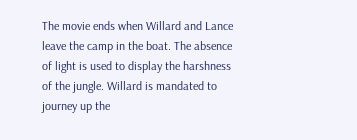The movie ends when Willard and Lance leave the camp in the boat. The absence of light is used to display the harshness of the jungle. Willard is mandated to journey up the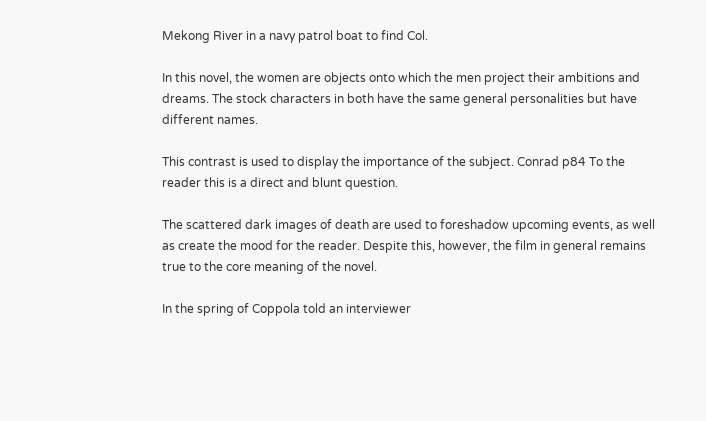Mekong River in a navy patrol boat to find Col.

In this novel, the women are objects onto which the men project their ambitions and dreams. The stock characters in both have the same general personalities but have different names.

This contrast is used to display the importance of the subject. Conrad p84 To the reader this is a direct and blunt question.

The scattered dark images of death are used to foreshadow upcoming events, as well as create the mood for the reader. Despite this, however, the film in general remains true to the core meaning of the novel.

In the spring of Coppola told an interviewer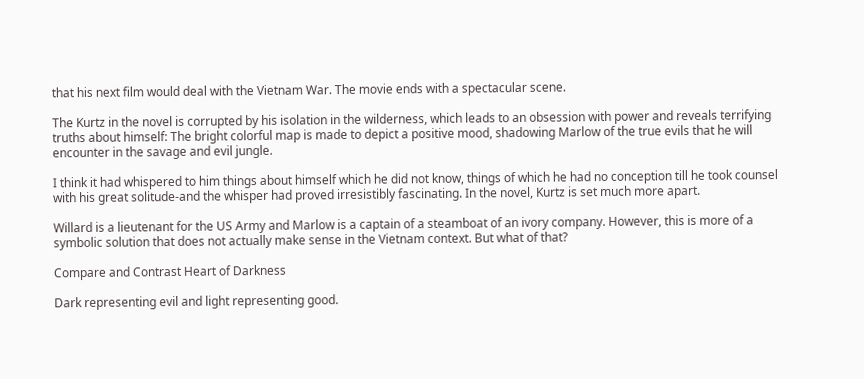that his next film would deal with the Vietnam War. The movie ends with a spectacular scene.

The Kurtz in the novel is corrupted by his isolation in the wilderness, which leads to an obsession with power and reveals terrifying truths about himself: The bright colorful map is made to depict a positive mood, shadowing Marlow of the true evils that he will encounter in the savage and evil jungle.

I think it had whispered to him things about himself which he did not know, things of which he had no conception till he took counsel with his great solitude-and the whisper had proved irresistibly fascinating. In the novel, Kurtz is set much more apart.

Willard is a lieutenant for the US Army and Marlow is a captain of a steamboat of an ivory company. However, this is more of a symbolic solution that does not actually make sense in the Vietnam context. But what of that?

Compare and Contrast Heart of Darkness

Dark representing evil and light representing good.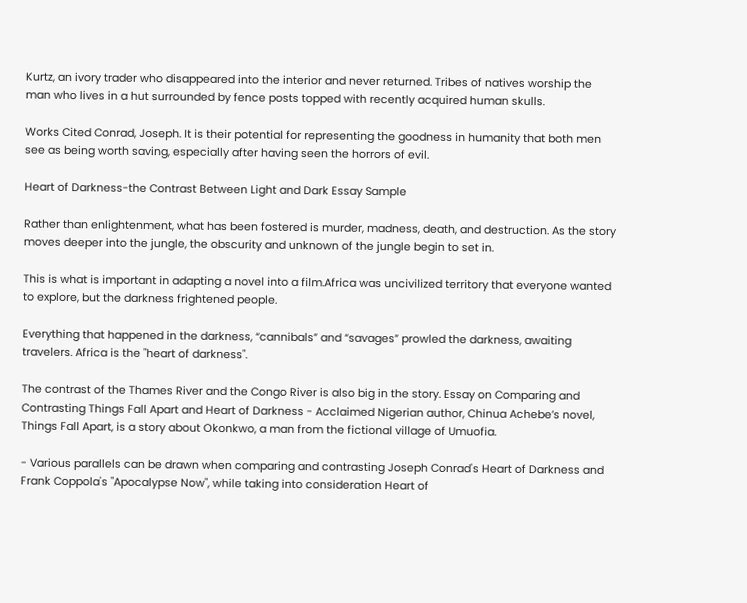Kurtz, an ivory trader who disappeared into the interior and never returned. Tribes of natives worship the man who lives in a hut surrounded by fence posts topped with recently acquired human skulls.

Works Cited Conrad, Joseph. It is their potential for representing the goodness in humanity that both men see as being worth saving, especially after having seen the horrors of evil.

Heart of Darkness-the Contrast Between Light and Dark Essay Sample

Rather than enlightenment, what has been fostered is murder, madness, death, and destruction. As the story moves deeper into the jungle, the obscurity and unknown of the jungle begin to set in.

This is what is important in adapting a novel into a film.Africa was uncivilized territory that everyone wanted to explore, but the darkness frightened people.

Everything that happened in the darkness, “cannibals” and “savages” prowled the darkness, awaiting travelers. Africa is the "heart of darkness".

The contrast of the Thames River and the Congo River is also big in the story. Essay on Comparing and Contrasting Things Fall Apart and Heart of Darkness - Acclaimed Nigerian author, Chinua Achebe’s novel, Things Fall Apart, is a story about Okonkwo, a man from the fictional village of Umuofia.

- Various parallels can be drawn when comparing and contrasting Joseph Conrad's Heart of Darkness and Frank Coppola's "Apocalypse Now", while taking into consideration Heart of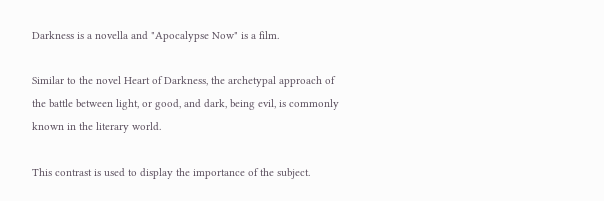Darkness is a novella and "Apocalypse Now" is a film.

Similar to the novel Heart of Darkness, the archetypal approach of the battle between light, or good, and dark, being evil, is commonly known in the literary world.

This contrast is used to display the importance of the subject.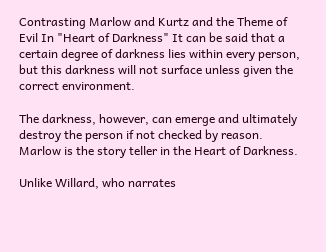Contrasting Marlow and Kurtz and the Theme of Evil In "Heart of Darkness" It can be said that a certain degree of darkness lies within every person, but this darkness will not surface unless given the correct environment.

The darkness, however, can emerge and ultimately destroy the person if not checked by reason. Marlow is the story teller in the Heart of Darkness.

Unlike Willard, who narrates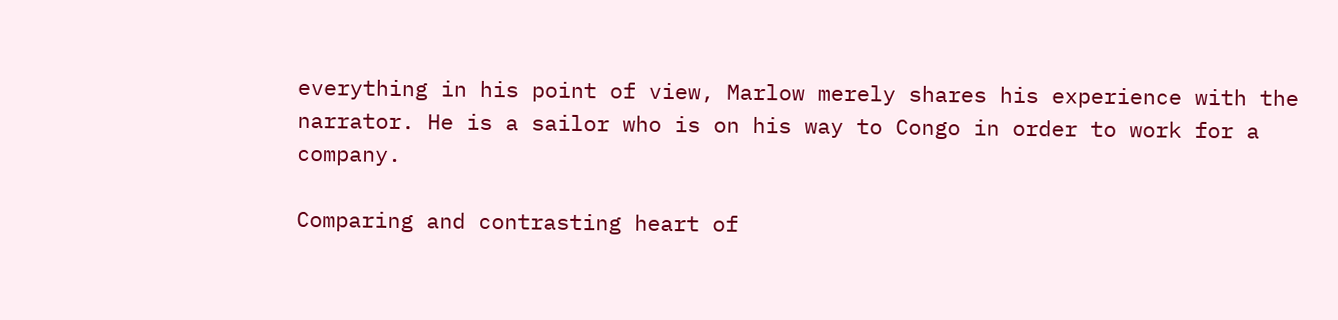everything in his point of view, Marlow merely shares his experience with the narrator. He is a sailor who is on his way to Congo in order to work for a company.

Comparing and contrasting heart of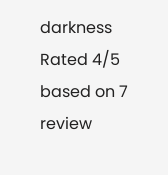darkness
Rated 4/5 based on 7 review